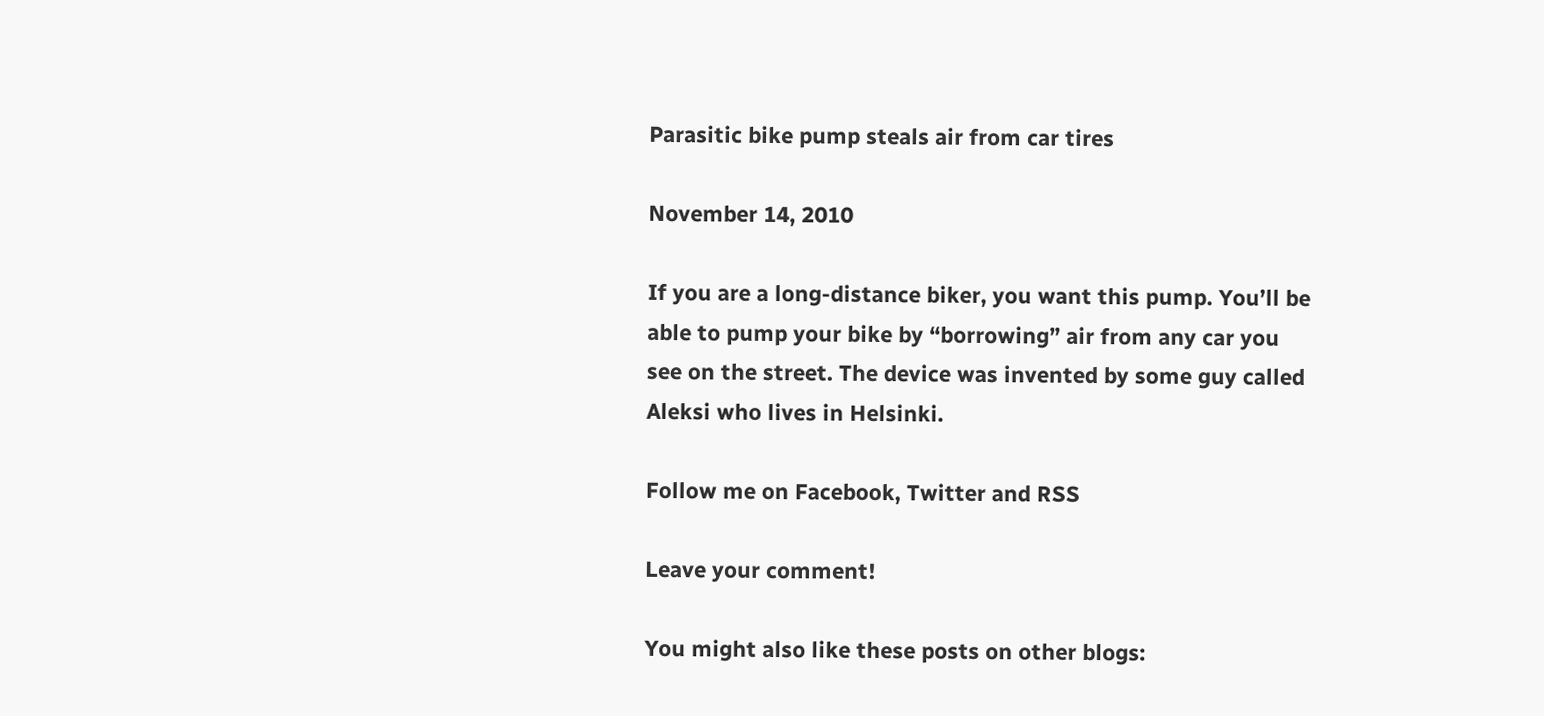Parasitic bike pump steals air from car tires

November 14, 2010

If you are a long-distance biker, you want this pump. You’ll be able to pump your bike by “borrowing” air from any car you see on the street. The device was invented by some guy called Aleksi who lives in Helsinki.

Follow me on Facebook, Twitter and RSS

Leave your comment!

You might also like these posts on other blogs: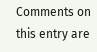Comments on this entry are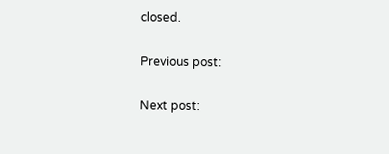closed.

Previous post:

Next post: